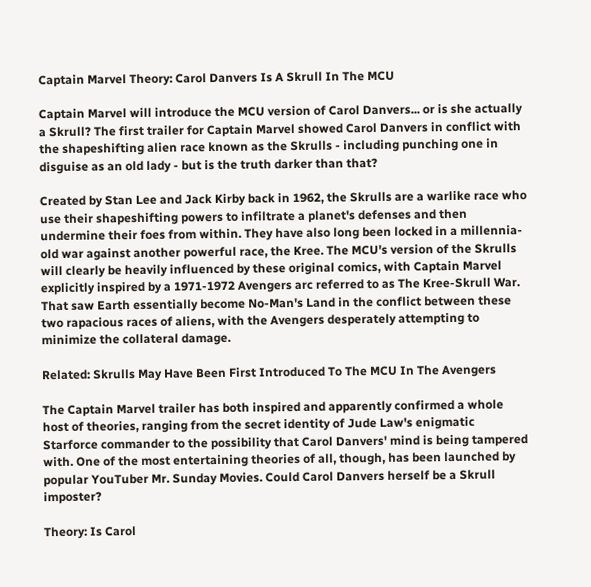Captain Marvel Theory: Carol Danvers Is A Skrull In The MCU

Captain Marvel will introduce the MCU version of Carol Danvers... or is she actually a Skrull? The first trailer for Captain Marvel showed Carol Danvers in conflict with the shapeshifting alien race known as the Skrulls - including punching one in disguise as an old lady - but is the truth darker than that?

Created by Stan Lee and Jack Kirby back in 1962, the Skrulls are a warlike race who use their shapeshifting powers to infiltrate a planet's defenses and then undermine their foes from within. They have also long been locked in a millennia-old war against another powerful race, the Kree. The MCU's version of the Skrulls will clearly be heavily influenced by these original comics, with Captain Marvel explicitly inspired by a 1971-1972 Avengers arc referred to as The Kree-Skrull War. That saw Earth essentially become No-Man's Land in the conflict between these two rapacious races of aliens, with the Avengers desperately attempting to minimize the collateral damage.

Related: Skrulls May Have Been First Introduced To The MCU In The Avengers

The Captain Marvel trailer has both inspired and apparently confirmed a whole host of theories, ranging from the secret identity of Jude Law's enigmatic Starforce commander to the possibility that Carol Danvers' mind is being tampered with. One of the most entertaining theories of all, though, has been launched by popular YouTuber Mr. Sunday Movies. Could Carol Danvers herself be a Skrull imposter?

Theory: Is Carol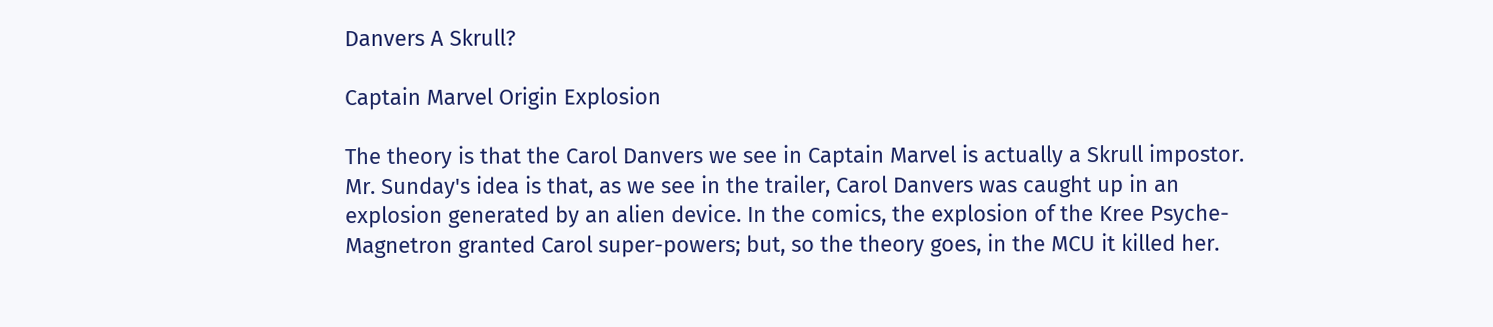Danvers A Skrull?

Captain Marvel Origin Explosion

The theory is that the Carol Danvers we see in Captain Marvel is actually a Skrull impostor. Mr. Sunday's idea is that, as we see in the trailer, Carol Danvers was caught up in an explosion generated by an alien device. In the comics, the explosion of the Kree Psyche-Magnetron granted Carol super-powers; but, so the theory goes, in the MCU it killed her.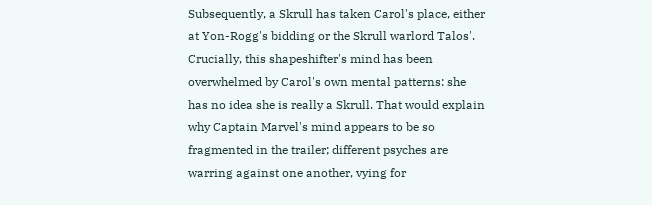Subsequently, a Skrull has taken Carol's place, either at Yon-Rogg's bidding or the Skrull warlord Talos'. Crucially, this shapeshifter's mind has been overwhelmed by Carol's own mental patterns: she has no idea she is really a Skrull. That would explain why Captain Marvel's mind appears to be so fragmented in the trailer; different psyches are warring against one another, vying for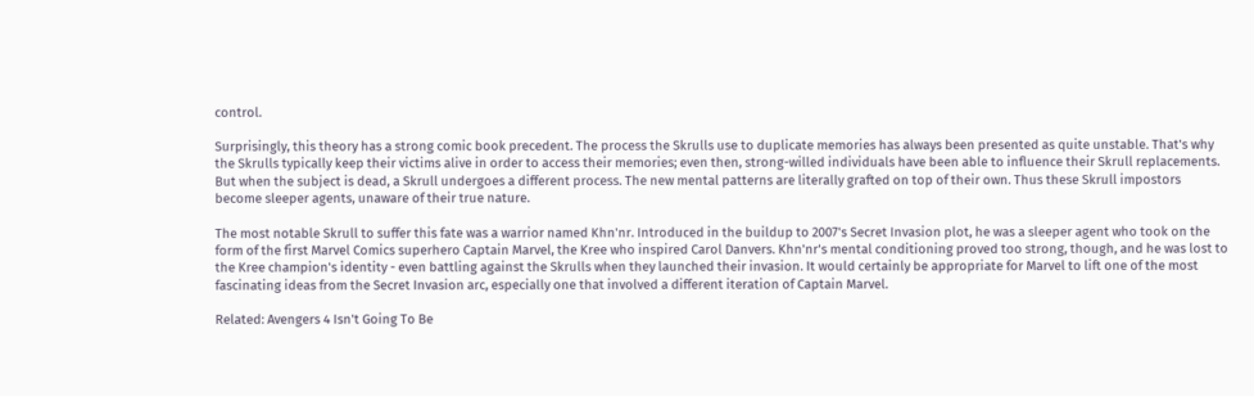control.

Surprisingly, this theory has a strong comic book precedent. The process the Skrulls use to duplicate memories has always been presented as quite unstable. That's why the Skrulls typically keep their victims alive in order to access their memories; even then, strong-willed individuals have been able to influence their Skrull replacements. But when the subject is dead, a Skrull undergoes a different process. The new mental patterns are literally grafted on top of their own. Thus these Skrull impostors become sleeper agents, unaware of their true nature.

The most notable Skrull to suffer this fate was a warrior named Khn'nr. Introduced in the buildup to 2007's Secret Invasion plot, he was a sleeper agent who took on the form of the first Marvel Comics superhero Captain Marvel, the Kree who inspired Carol Danvers. Khn'nr's mental conditioning proved too strong, though, and he was lost to the Kree champion's identity - even battling against the Skrulls when they launched their invasion. It would certainly be appropriate for Marvel to lift one of the most fascinating ideas from the Secret Invasion arc, especially one that involved a different iteration of Captain Marvel.

Related: Avengers 4 Isn't Going To Be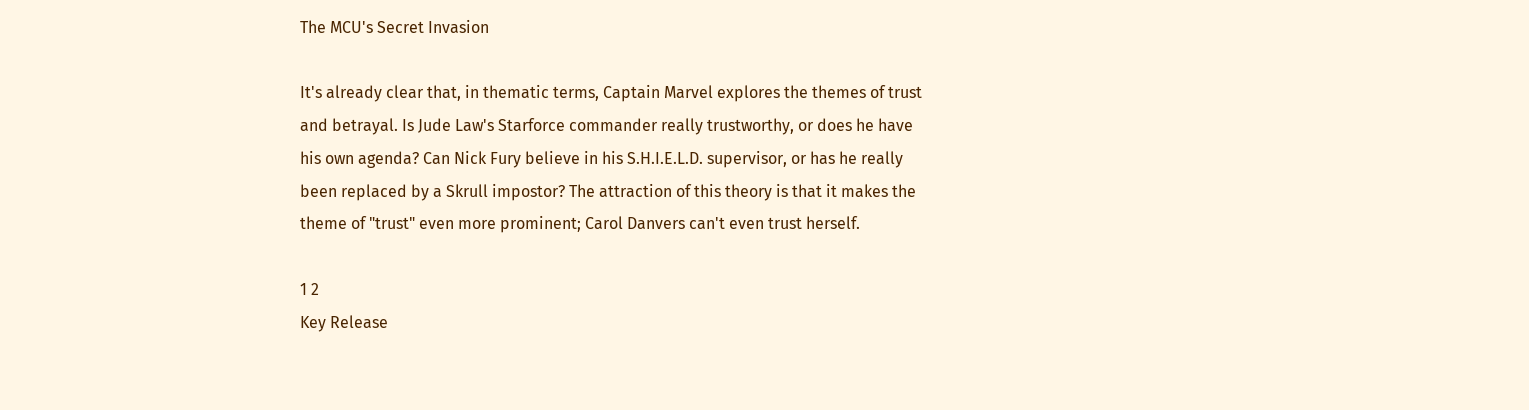The MCU's Secret Invasion

It's already clear that, in thematic terms, Captain Marvel explores the themes of trust and betrayal. Is Jude Law's Starforce commander really trustworthy, or does he have his own agenda? Can Nick Fury believe in his S.H.I.E.L.D. supervisor, or has he really been replaced by a Skrull impostor? The attraction of this theory is that it makes the theme of "trust" even more prominent; Carol Danvers can't even trust herself.

1 2
Key Release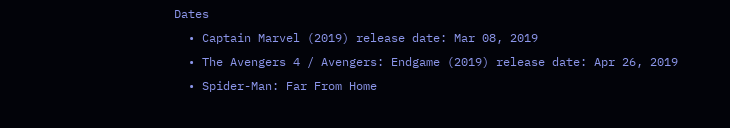Dates
  • Captain Marvel (2019) release date: Mar 08, 2019
  • The Avengers 4 / Avengers: Endgame (2019) release date: Apr 26, 2019
  • Spider-Man: Far From Home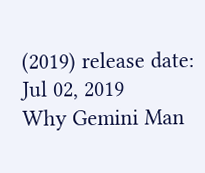(2019) release date: Jul 02, 2019
Why Gemini Man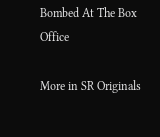Bombed At The Box Office

More in SR Originals